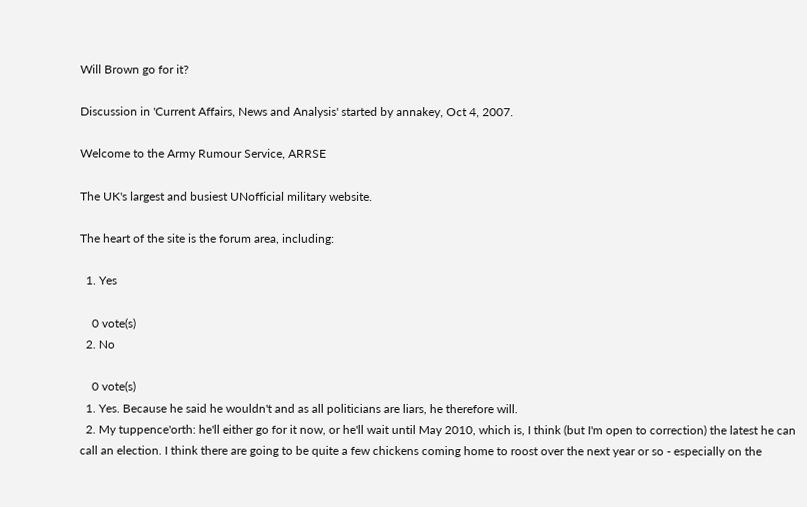Will Brown go for it?

Discussion in 'Current Affairs, News and Analysis' started by annakey, Oct 4, 2007.

Welcome to the Army Rumour Service, ARRSE

The UK's largest and busiest UNofficial military website.

The heart of the site is the forum area, including:

  1. Yes

    0 vote(s)
  2. No

    0 vote(s)
  1. Yes. Because he said he wouldn't and as all politicians are liars, he therefore will.
  2. My tuppence'orth: he'll either go for it now, or he'll wait until May 2010, which is, I think (but I'm open to correction) the latest he can call an election. I think there are going to be quite a few chickens coming home to roost over the next year or so - especially on the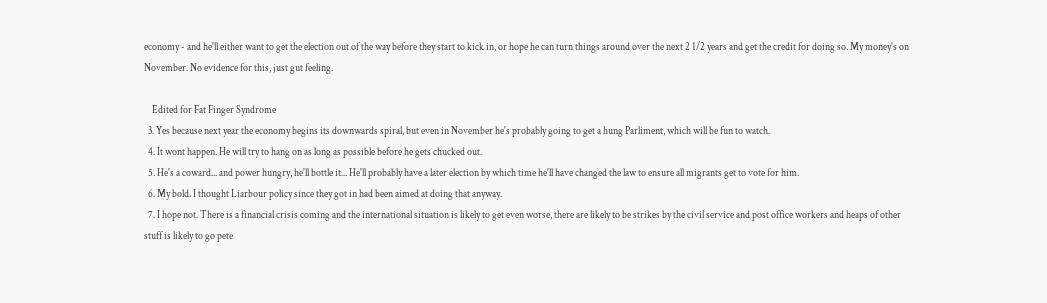economy - and he'll either want to get the election out of the way before they start to kick in, or hope he can turn things around over the next 2 1/2 years and get the credit for doing so. My money's on November. No evidence for this, just gut feeling.

    Edited for Fat Finger Syndrome
  3. Yes because next year the economy begins its downwards spiral, but even in November he's probably going to get a hung Parliment, which will be fun to watch.
  4. It wont happen. He will try to hang on as long as possible before he gets chucked out.
  5. He's a coward... and power hungry, he'll bottle it... He'll probably have a later election by which time he'll have changed the law to ensure all migrants get to vote for him.
  6. My bold. I thought Liarbour policy since they got in had been aimed at doing that anyway.
  7. I hope not. There is a financial crisis coming and the international situation is likely to get even worse, there are likely to be strikes by the civil service and post office workers and heaps of other stuff is likely to go pete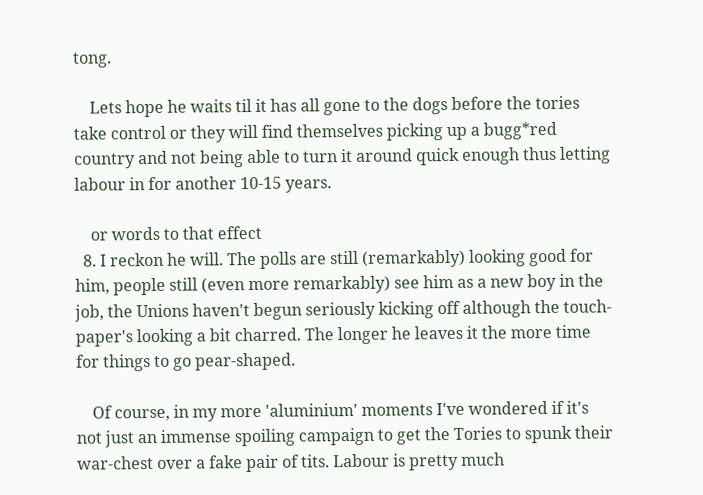tong.

    Lets hope he waits til it has all gone to the dogs before the tories take control or they will find themselves picking up a bugg*red country and not being able to turn it around quick enough thus letting labour in for another 10-15 years.

    or words to that effect
  8. I reckon he will. The polls are still (remarkably) looking good for him, people still (even more remarkably) see him as a new boy in the job, the Unions haven't begun seriously kicking off although the touch-paper's looking a bit charred. The longer he leaves it the more time for things to go pear-shaped.

    Of course, in my more 'aluminium' moments I've wondered if it's not just an immense spoiling campaign to get the Tories to spunk their war-chest over a fake pair of tits. Labour is pretty much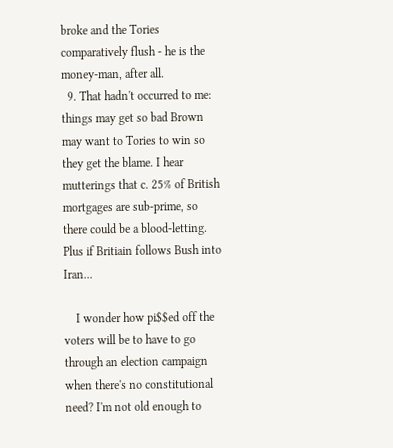broke and the Tories comparatively flush - he is the money-man, after all.
  9. That hadn't occurred to me: things may get so bad Brown may want to Tories to win so they get the blame. I hear mutterings that c. 25% of British mortgages are sub-prime, so there could be a blood-letting. Plus if Britiain follows Bush into Iran...

    I wonder how pi$$ed off the voters will be to have to go through an election campaign when there's no constitutional need? I'm not old enough to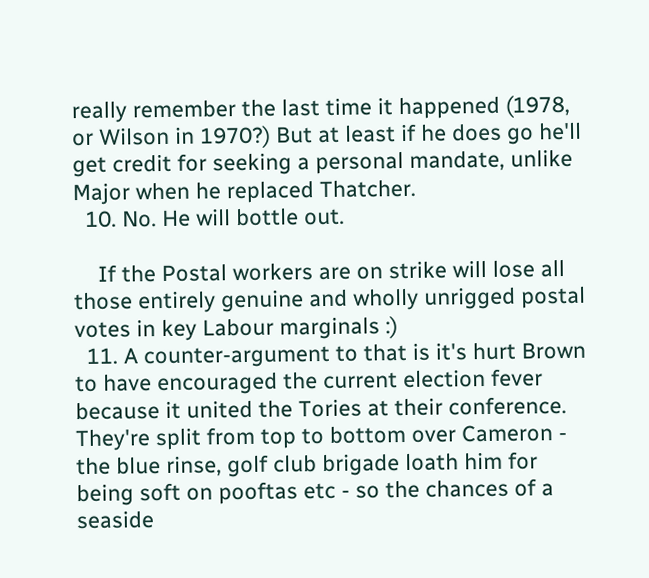really remember the last time it happened (1978, or Wilson in 1970?) But at least if he does go he'll get credit for seeking a personal mandate, unlike Major when he replaced Thatcher.
  10. No. He will bottle out.

    If the Postal workers are on strike will lose all those entirely genuine and wholly unrigged postal votes in key Labour marginals :)
  11. A counter-argument to that is it's hurt Brown to have encouraged the current election fever because it united the Tories at their conference. They're split from top to bottom over Cameron - the blue rinse, golf club brigade loath him for being soft on pooftas etc - so the chances of a seaside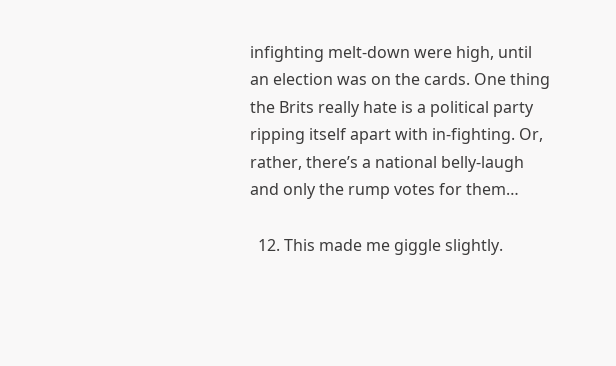infighting melt-down were high, until an election was on the cards. One thing the Brits really hate is a political party ripping itself apart with in-fighting. Or, rather, there’s a national belly-laugh and only the rump votes for them…

  12. This made me giggle slightly.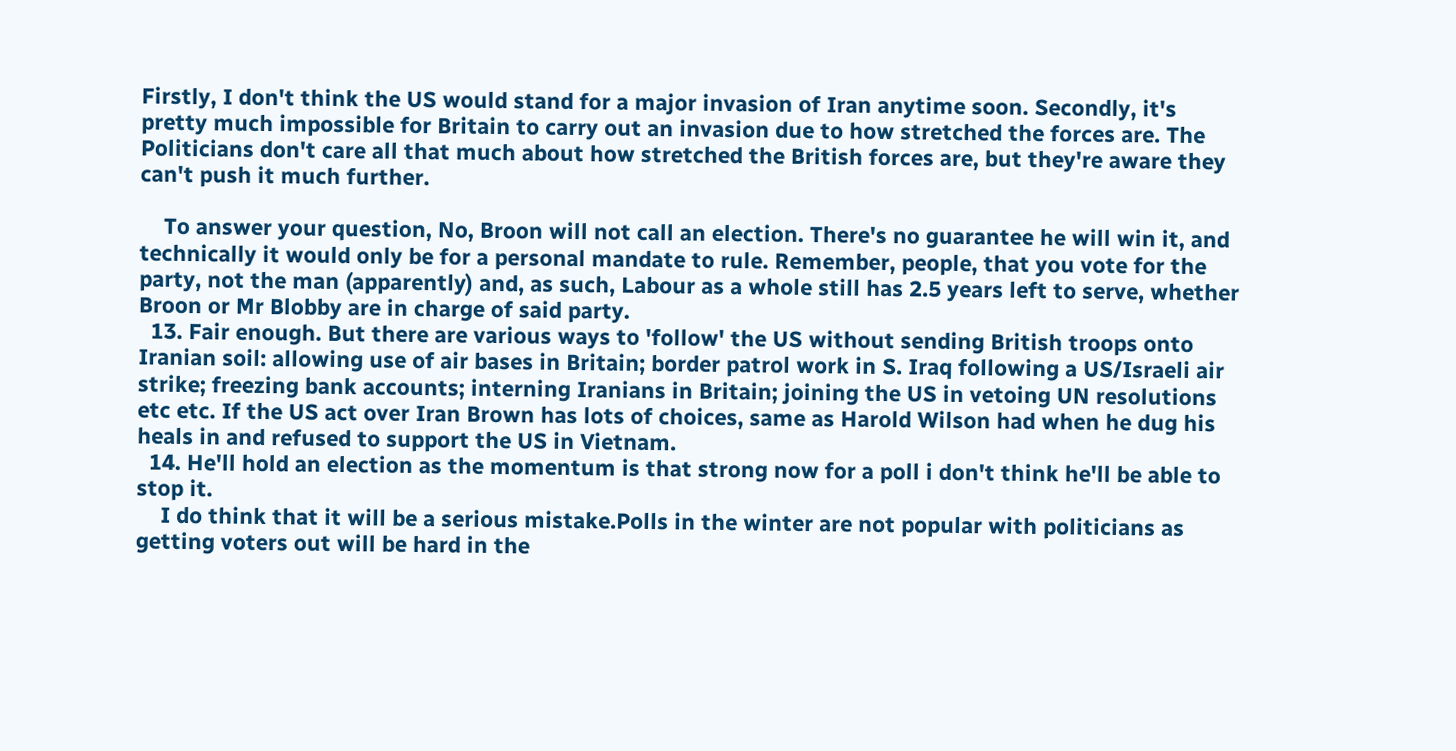Firstly, I don't think the US would stand for a major invasion of Iran anytime soon. Secondly, it's pretty much impossible for Britain to carry out an invasion due to how stretched the forces are. The Politicians don't care all that much about how stretched the British forces are, but they're aware they can't push it much further.

    To answer your question, No, Broon will not call an election. There's no guarantee he will win it, and technically it would only be for a personal mandate to rule. Remember, people, that you vote for the party, not the man (apparently) and, as such, Labour as a whole still has 2.5 years left to serve, whether Broon or Mr Blobby are in charge of said party.
  13. Fair enough. But there are various ways to 'follow' the US without sending British troops onto Iranian soil: allowing use of air bases in Britain; border patrol work in S. Iraq following a US/Israeli air strike; freezing bank accounts; interning Iranians in Britain; joining the US in vetoing UN resolutions etc etc. If the US act over Iran Brown has lots of choices, same as Harold Wilson had when he dug his heals in and refused to support the US in Vietnam.
  14. He'll hold an election as the momentum is that strong now for a poll i don't think he'll be able to stop it.
    I do think that it will be a serious mistake.Polls in the winter are not popular with politicians as getting voters out will be hard in the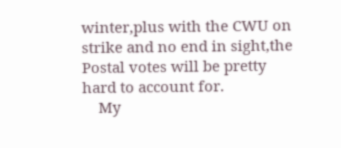winter,plus with the CWU on strike and no end in sight,the Postal votes will be pretty hard to account for.
    My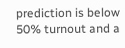prediction is below 50% turnout and a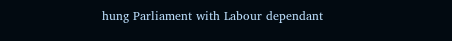hung Parliament with Labour dependant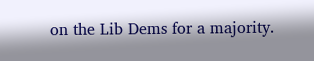on the Lib Dems for a majority.